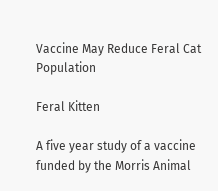Vaccine May Reduce Feral Cat Population

Feral Kitten

A five year study of a vaccine funded by the Morris Animal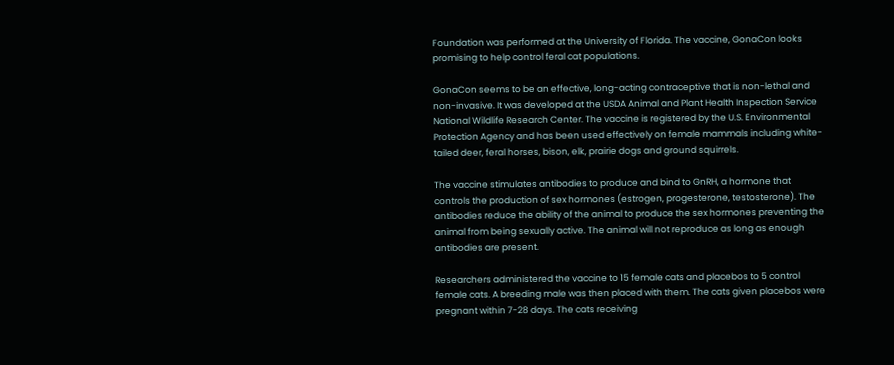Foundation was performed at the University of Florida. The vaccine, GonaCon looks promising to help control feral cat populations.

GonaCon seems to be an effective, long-acting contraceptive that is non-lethal and non-invasive. It was developed at the USDA Animal and Plant Health Inspection Service National Wildlife Research Center. The vaccine is registered by the U.S. Environmental Protection Agency and has been used effectively on female mammals including white-tailed deer, feral horses, bison, elk, prairie dogs and ground squirrels.

The vaccine stimulates antibodies to produce and bind to GnRH, a hormone that controls the production of sex hormones (estrogen, progesterone, testosterone). The antibodies reduce the ability of the animal to produce the sex hormones preventing the animal from being sexually active. The animal will not reproduce as long as enough antibodies are present.

Researchers administered the vaccine to 15 female cats and placebos to 5 control female cats. A breeding male was then placed with them. The cats given placebos were pregnant within 7-28 days. The cats receiving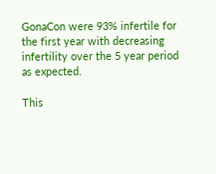GonaCon were 93% infertile for the first year with decreasing infertility over the 5 year period as expected.

This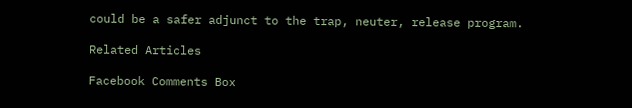could be a safer adjunct to the trap, neuter, release program.

Related Articles

Facebook Comments Box